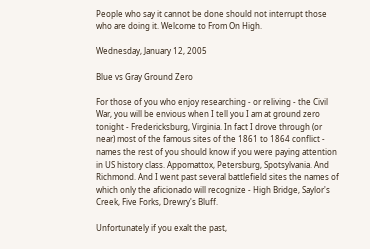People who say it cannot be done should not interrupt those who are doing it. Welcome to From On High.

Wednesday, January 12, 2005

Blue vs Gray Ground Zero

For those of you who enjoy researching - or reliving - the Civil War, you will be envious when I tell you I am at ground zero tonight - Fredericksburg, Virginia. In fact I drove through (or near) most of the famous sites of the 1861 to 1864 conflict - names the rest of you should know if you were paying attention in US history class. Appomattox, Petersburg, Spotsylvania. And Richmond. And I went past several battlefield sites the names of which only the aficionado will recognize - High Bridge, Saylor's Creek, Five Forks, Drewry's Bluff.

Unfortunately if you exalt the past,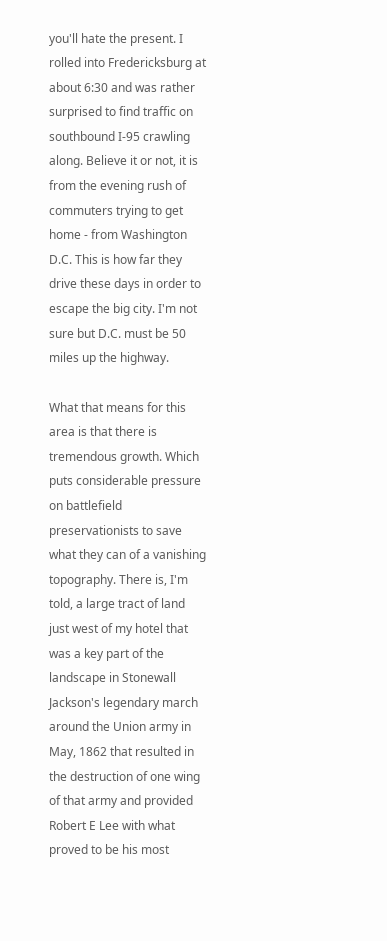you'll hate the present. I rolled into Fredericksburg at about 6:30 and was rather surprised to find traffic on southbound I-95 crawling along. Believe it or not, it is from the evening rush of commuters trying to get home - from Washington D.C. This is how far they drive these days in order to escape the big city. I'm not sure but D.C. must be 50 miles up the highway.

What that means for this area is that there is tremendous growth. Which puts considerable pressure on battlefield preservationists to save what they can of a vanishing topography. There is, I'm told, a large tract of land just west of my hotel that was a key part of the landscape in Stonewall Jackson's legendary march around the Union army in May, 1862 that resulted in the destruction of one wing of that army and provided Robert E Lee with what proved to be his most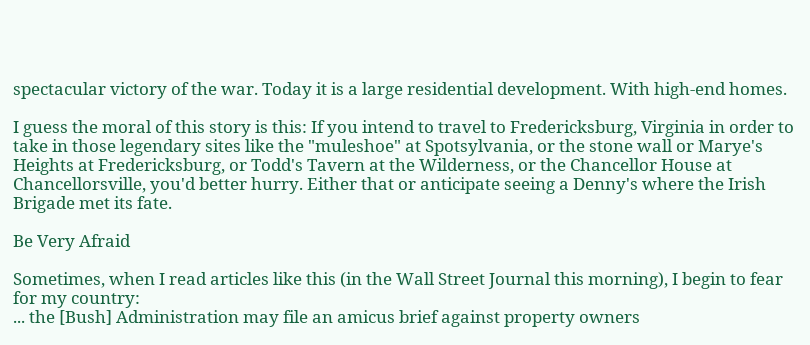spectacular victory of the war. Today it is a large residential development. With high-end homes.

I guess the moral of this story is this: If you intend to travel to Fredericksburg, Virginia in order to take in those legendary sites like the "muleshoe" at Spotsylvania, or the stone wall or Marye's Heights at Fredericksburg, or Todd's Tavern at the Wilderness, or the Chancellor House at Chancellorsville, you'd better hurry. Either that or anticipate seeing a Denny's where the Irish Brigade met its fate.

Be Very Afraid

Sometimes, when I read articles like this (in the Wall Street Journal this morning), I begin to fear for my country:
... the [Bush] Administration may file an amicus brief against property owners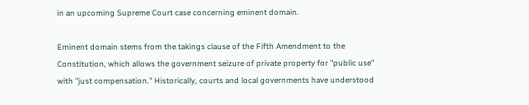in an upcoming Supreme Court case concerning eminent domain.

Eminent domain stems from the takings clause of the Fifth Amendment to the Constitution, which allows the government seizure of private property for "public use" with "just compensation." Historically, courts and local governments have understood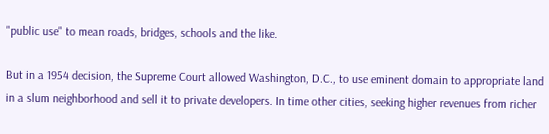"public use" to mean roads, bridges, schools and the like.

But in a 1954 decision, the Supreme Court allowed Washington, D.C., to use eminent domain to appropriate land in a slum neighborhood and sell it to private developers. In time other cities, seeking higher revenues from richer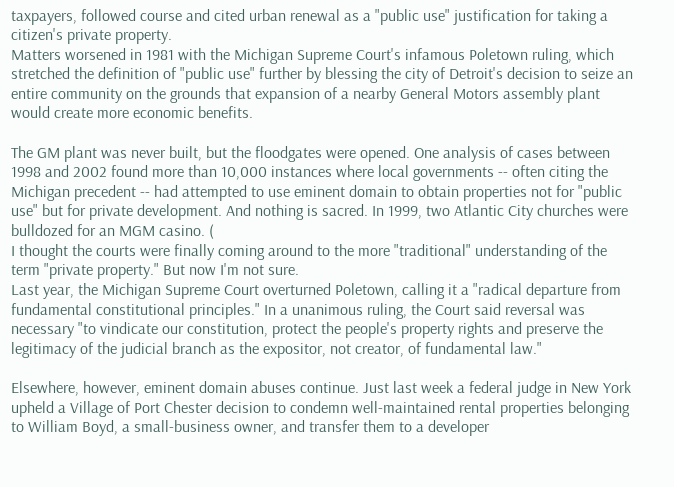taxpayers, followed course and cited urban renewal as a "public use" justification for taking a citizen's private property.
Matters worsened in 1981 with the Michigan Supreme Court's infamous Poletown ruling, which stretched the definition of "public use" further by blessing the city of Detroit's decision to seize an entire community on the grounds that expansion of a nearby General Motors assembly plant would create more economic benefits.

The GM plant was never built, but the floodgates were opened. One analysis of cases between 1998 and 2002 found more than 10,000 instances where local governments -- often citing the Michigan precedent -- had attempted to use eminent domain to obtain properties not for "public use" but for private development. And nothing is sacred. In 1999, two Atlantic City churches were bulldozed for an MGM casino. (
I thought the courts were finally coming around to the more "traditional" understanding of the term "private property." But now I'm not sure.
Last year, the Michigan Supreme Court overturned Poletown, calling it a "radical departure from fundamental constitutional principles." In a unanimous ruling, the Court said reversal was necessary "to vindicate our constitution, protect the people's property rights and preserve the legitimacy of the judicial branch as the expositor, not creator, of fundamental law."

Elsewhere, however, eminent domain abuses continue. Just last week a federal judge in New York upheld a Village of Port Chester decision to condemn well-maintained rental properties belonging to William Boyd, a small-business owner, and transfer them to a developer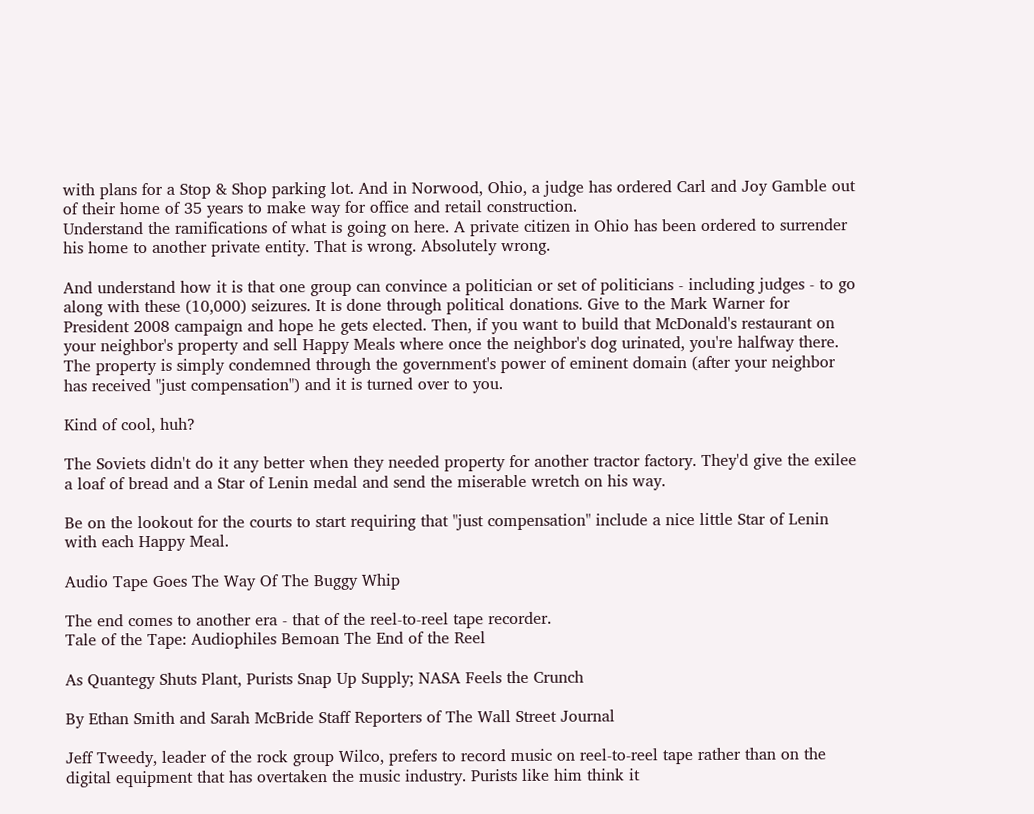with plans for a Stop & Shop parking lot. And in Norwood, Ohio, a judge has ordered Carl and Joy Gamble out of their home of 35 years to make way for office and retail construction.
Understand the ramifications of what is going on here. A private citizen in Ohio has been ordered to surrender his home to another private entity. That is wrong. Absolutely wrong.

And understand how it is that one group can convince a politician or set of politicians - including judges - to go along with these (10,000) seizures. It is done through political donations. Give to the Mark Warner for President 2008 campaign and hope he gets elected. Then, if you want to build that McDonald's restaurant on your neighbor's property and sell Happy Meals where once the neighbor's dog urinated, you're halfway there. The property is simply condemned through the government's power of eminent domain (after your neighbor has received "just compensation") and it is turned over to you.

Kind of cool, huh?

The Soviets didn't do it any better when they needed property for another tractor factory. They'd give the exilee a loaf of bread and a Star of Lenin medal and send the miserable wretch on his way.

Be on the lookout for the courts to start requiring that "just compensation" include a nice little Star of Lenin with each Happy Meal.

Audio Tape Goes The Way Of The Buggy Whip

The end comes to another era - that of the reel-to-reel tape recorder.
Tale of the Tape: Audiophiles Bemoan The End of the Reel

As Quantegy Shuts Plant, Purists Snap Up Supply; NASA Feels the Crunch

By Ethan Smith and Sarah McBride Staff Reporters of The Wall Street Journal

Jeff Tweedy, leader of the rock group Wilco, prefers to record music on reel-to-reel tape rather than on the digital equipment that has overtaken the music industry. Purists like him think it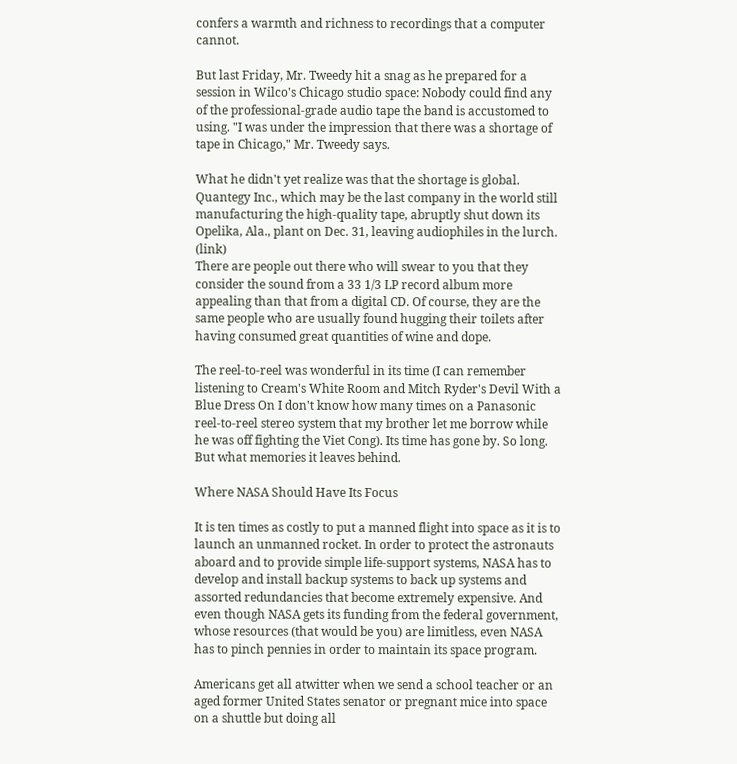confers a warmth and richness to recordings that a computer cannot.

But last Friday, Mr. Tweedy hit a snag as he prepared for a session in Wilco's Chicago studio space: Nobody could find any of the professional-grade audio tape the band is accustomed to using. "I was under the impression that there was a shortage of tape in Chicago," Mr. Tweedy says.

What he didn't yet realize was that the shortage is global. Quantegy Inc., which may be the last company in the world still manufacturing the high-quality tape, abruptly shut down its Opelika, Ala., plant on Dec. 31, leaving audiophiles in the lurch. (link)
There are people out there who will swear to you that they consider the sound from a 33 1/3 LP record album more appealing than that from a digital CD. Of course, they are the same people who are usually found hugging their toilets after having consumed great quantities of wine and dope.

The reel-to-reel was wonderful in its time (I can remember listening to Cream's White Room and Mitch Ryder's Devil With a Blue Dress On I don't know how many times on a Panasonic reel-to-reel stereo system that my brother let me borrow while he was off fighting the Viet Cong). Its time has gone by. So long. But what memories it leaves behind.

Where NASA Should Have Its Focus

It is ten times as costly to put a manned flight into space as it is to launch an unmanned rocket. In order to protect the astronauts aboard and to provide simple life-support systems, NASA has to develop and install backup systems to back up systems and assorted redundancies that become extremely expensive. And even though NASA gets its funding from the federal government, whose resources (that would be you) are limitless, even NASA has to pinch pennies in order to maintain its space program.

Americans get all atwitter when we send a school teacher or an aged former United States senator or pregnant mice into space on a shuttle but doing all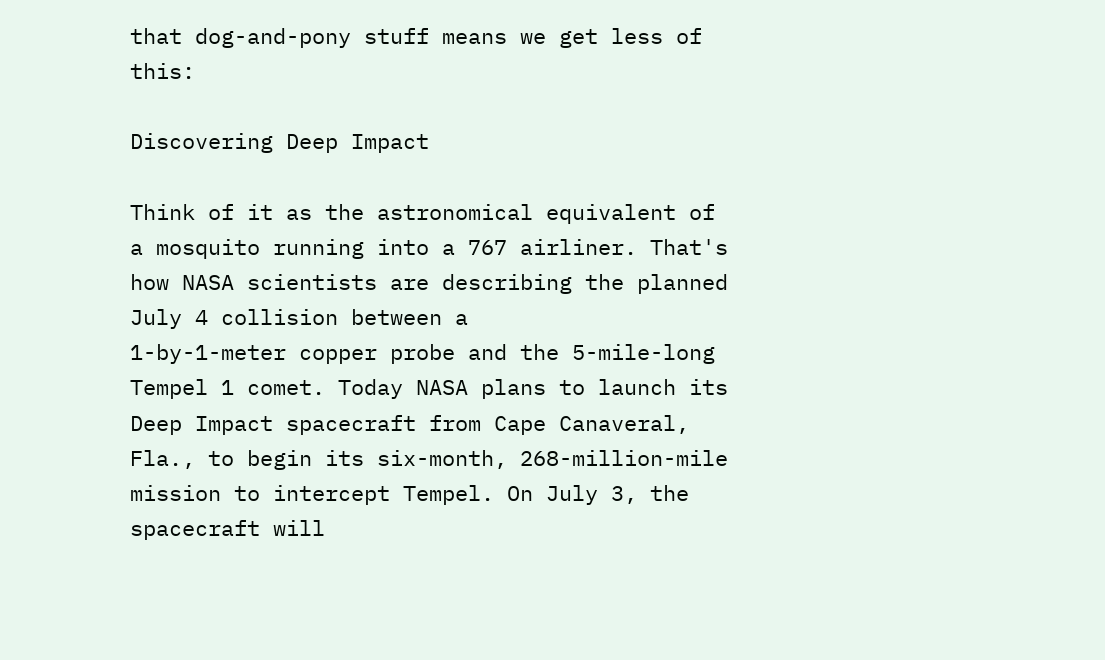that dog-and-pony stuff means we get less of this:

Discovering Deep Impact

Think of it as the astronomical equivalent of a mosquito running into a 767 airliner. That's how NASA scientists are describing the planned July 4 collision between a
1-by-1-meter copper probe and the 5-mile-long Tempel 1 comet. Today NASA plans to launch its Deep Impact spacecraft from Cape Canaveral, Fla., to begin its six-month, 268-million-mile mission to intercept Tempel. On July 3, the spacecraft will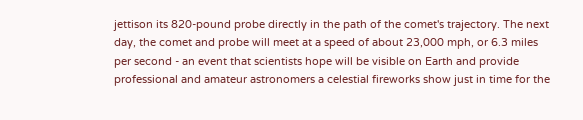jettison its 820-pound probe directly in the path of the comet's trajectory. The next day, the comet and probe will meet at a speed of about 23,000 mph, or 6.3 miles per second - an event that scientists hope will be visible on Earth and provide professional and amateur astronomers a celestial fireworks show just in time for the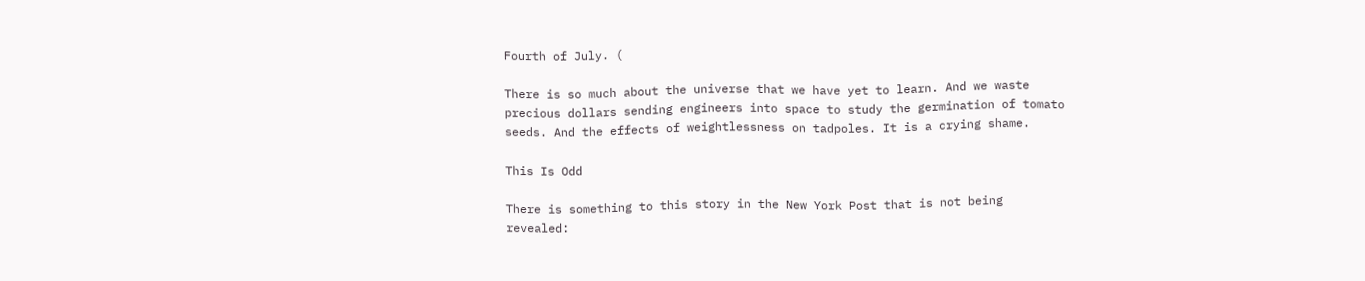Fourth of July. (

There is so much about the universe that we have yet to learn. And we waste precious dollars sending engineers into space to study the germination of tomato seeds. And the effects of weightlessness on tadpoles. It is a crying shame.

This Is Odd

There is something to this story in the New York Post that is not being revealed: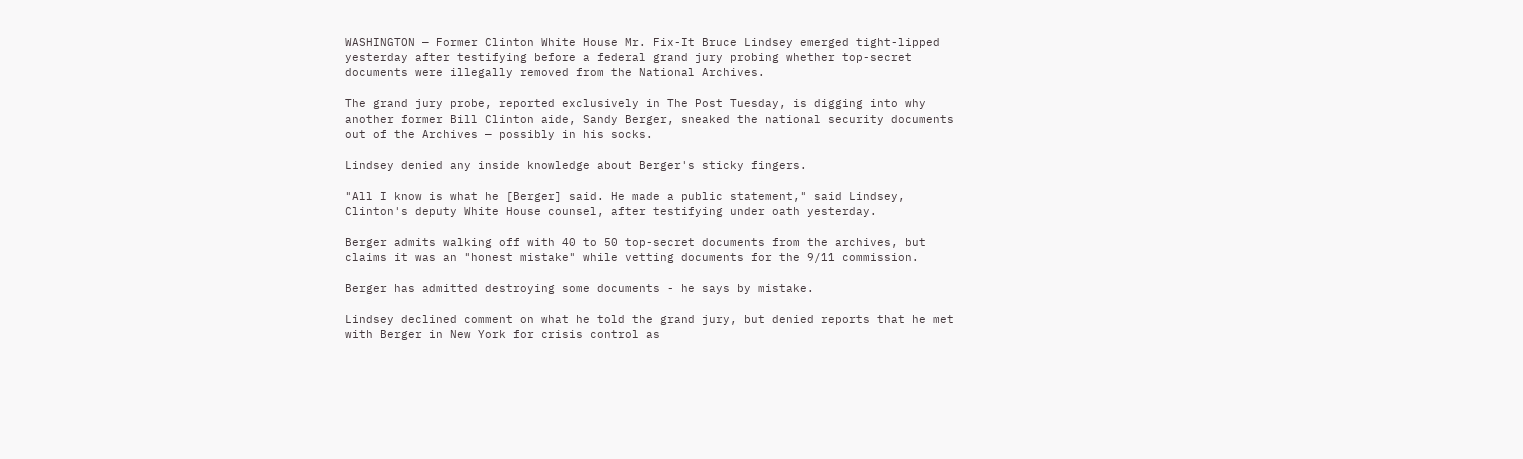WASHINGTON — Former Clinton White House Mr. Fix-It Bruce Lindsey emerged tight-lipped yesterday after testifying before a federal grand jury probing whether top-secret documents were illegally removed from the National Archives.

The grand jury probe, reported exclusively in The Post Tuesday, is digging into why another former Bill Clinton aide, Sandy Berger, sneaked the national security documents out of the Archives — possibly in his socks.

Lindsey denied any inside knowledge about Berger's sticky fingers.

"All I know is what he [Berger] said. He made a public statement," said Lindsey, Clinton's deputy White House counsel, after testifying under oath yesterday.

Berger admits walking off with 40 to 50 top-secret documents from the archives, but claims it was an "honest mistake" while vetting documents for the 9/11 commission.

Berger has admitted destroying some documents - he says by mistake.

Lindsey declined comment on what he told the grand jury, but denied reports that he met with Berger in New York for crisis control as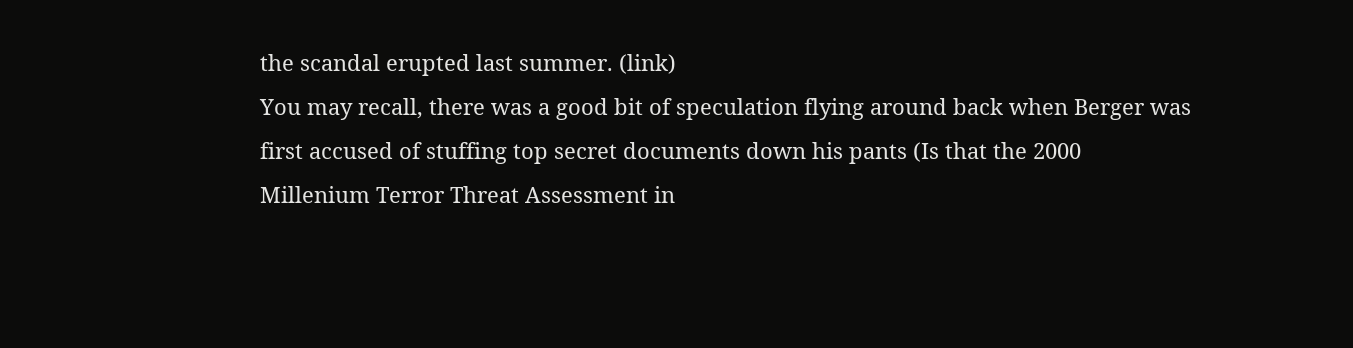the scandal erupted last summer. (link)
You may recall, there was a good bit of speculation flying around back when Berger was first accused of stuffing top secret documents down his pants (Is that the 2000 Millenium Terror Threat Assessment in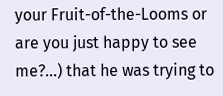your Fruit-of-the-Looms or are you just happy to see me?...) that he was trying to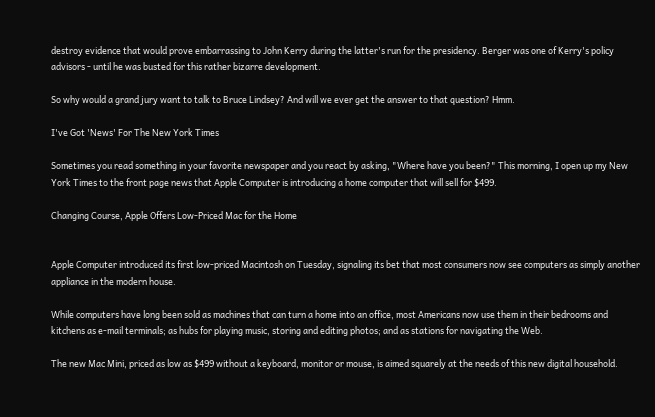destroy evidence that would prove embarrassing to John Kerry during the latter's run for the presidency. Berger was one of Kerry's policy advisors - until he was busted for this rather bizarre development.

So why would a grand jury want to talk to Bruce Lindsey? And will we ever get the answer to that question? Hmm.

I've Got 'News' For The New York Times

Sometimes you read something in your favorite newspaper and you react by asking, "Where have you been?" This morning, I open up my New York Times to the front page news that Apple Computer is introducing a home computer that will sell for $499.

Changing Course, Apple Offers Low-Priced Mac for the Home


Apple Computer introduced its first low-priced Macintosh on Tuesday, signaling its bet that most consumers now see computers as simply another appliance in the modern house.

While computers have long been sold as machines that can turn a home into an office, most Americans now use them in their bedrooms and kitchens as e-mail terminals; as hubs for playing music, storing and editing photos; and as stations for navigating the Web.

The new Mac Mini, priced as low as $499 without a keyboard, monitor or mouse, is aimed squarely at the needs of this new digital household.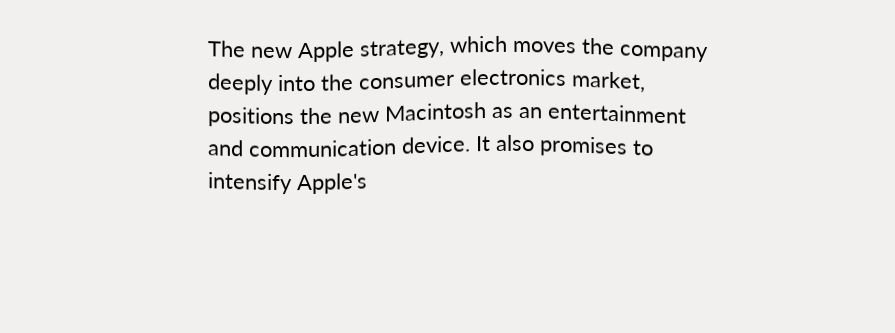The new Apple strategy, which moves the company deeply into the consumer electronics market, positions the new Macintosh as an entertainment and communication device. It also promises to intensify Apple's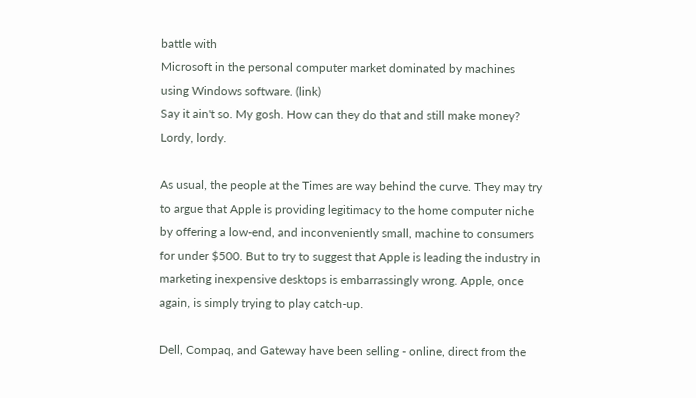battle with
Microsoft in the personal computer market dominated by machines using Windows software. (link)
Say it ain't so. My gosh. How can they do that and still make money? Lordy, lordy.

As usual, the people at the Times are way behind the curve. They may try to argue that Apple is providing legitimacy to the home computer niche by offering a low-end, and inconveniently small, machine to consumers for under $500. But to try to suggest that Apple is leading the industry in marketing inexpensive desktops is embarrassingly wrong. Apple, once again, is simply trying to play catch-up.

Dell, Compaq, and Gateway have been selling - online, direct from the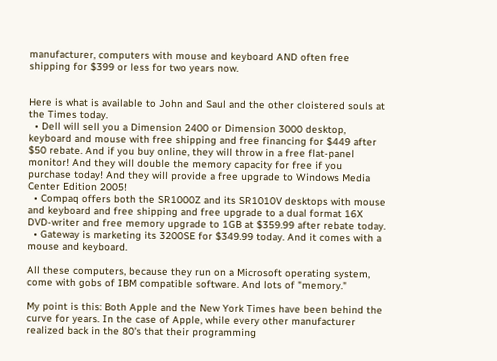manufacturer, computers with mouse and keyboard AND often free shipping for $399 or less for two years now.


Here is what is available to John and Saul and the other cloistered souls at the Times today.
  • Dell will sell you a Dimension 2400 or Dimension 3000 desktop, keyboard and mouse with free shipping and free financing for $449 after $50 rebate. And if you buy online, they will throw in a free flat-panel monitor! And they will double the memory capacity for free if you purchase today! And they will provide a free upgrade to Windows Media Center Edition 2005!
  • Compaq offers both the SR1000Z and its SR1010V desktops with mouse and keyboard and free shipping and free upgrade to a dual format 16X DVD-writer and free memory upgrade to 1GB at $359.99 after rebate today.
  • Gateway is marketing its 3200SE for $349.99 today. And it comes with a mouse and keyboard.

All these computers, because they run on a Microsoft operating system, come with gobs of IBM compatible software. And lots of "memory."

My point is this: Both Apple and the New York Times have been behind the curve for years. In the case of Apple, while every other manufacturer realized back in the 80's that their programming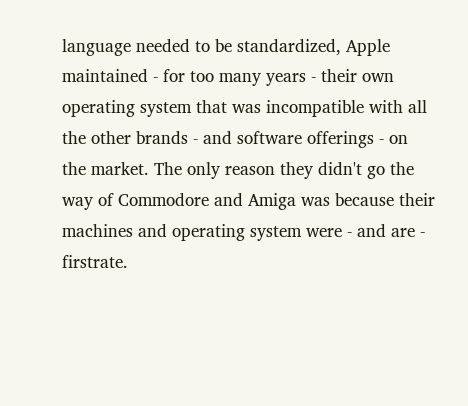language needed to be standardized, Apple maintained - for too many years - their own operating system that was incompatible with all the other brands - and software offerings - on the market. The only reason they didn't go the way of Commodore and Amiga was because their machines and operating system were - and are - firstrate.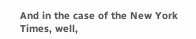And in the case of the New York Times, well,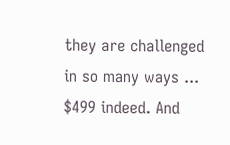they are challenged in so many ways ... $499 indeed. And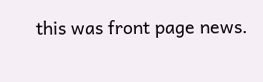this was front page news.